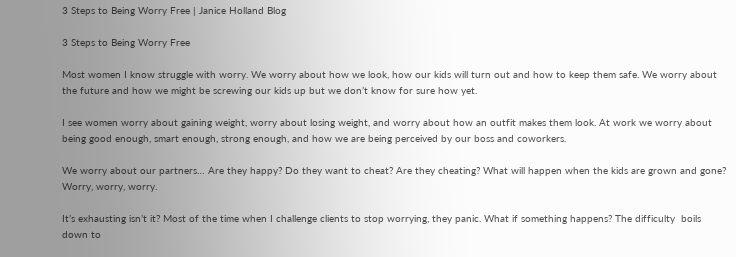3 Steps to Being Worry Free | Janice Holland Blog

3 Steps to Being Worry Free

Most women I know struggle with worry. We worry about how we look, how our kids will turn out and how to keep them safe. We worry about the future and how we might be screwing our kids up but we don’t know for sure how yet.

I see women worry about gaining weight, worry about losing weight, and worry about how an outfit makes them look. At work we worry about being good enough, smart enough, strong enough, and how we are being perceived by our boss and coworkers.

We worry about our partners… Are they happy? Do they want to cheat? Are they cheating? What will happen when the kids are grown and gone? Worry, worry, worry.

It’s exhausting isn’t it? Most of the time when I challenge clients to stop worrying, they panic. What if something happens? The difficulty  boils down to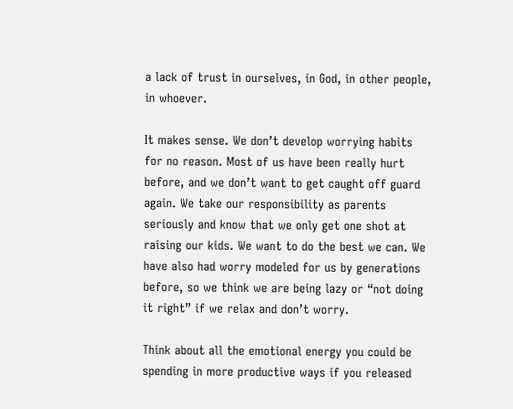a lack of trust in ourselves, in God, in other people, in whoever.

It makes sense. We don’t develop worrying habits for no reason. Most of us have been really hurt before, and we don’t want to get caught off guard again. We take our responsibility as parents seriously and know that we only get one shot at raising our kids. We want to do the best we can. We have also had worry modeled for us by generations before, so we think we are being lazy or “not doing it right” if we relax and don’t worry.

Think about all the emotional energy you could be spending in more productive ways if you released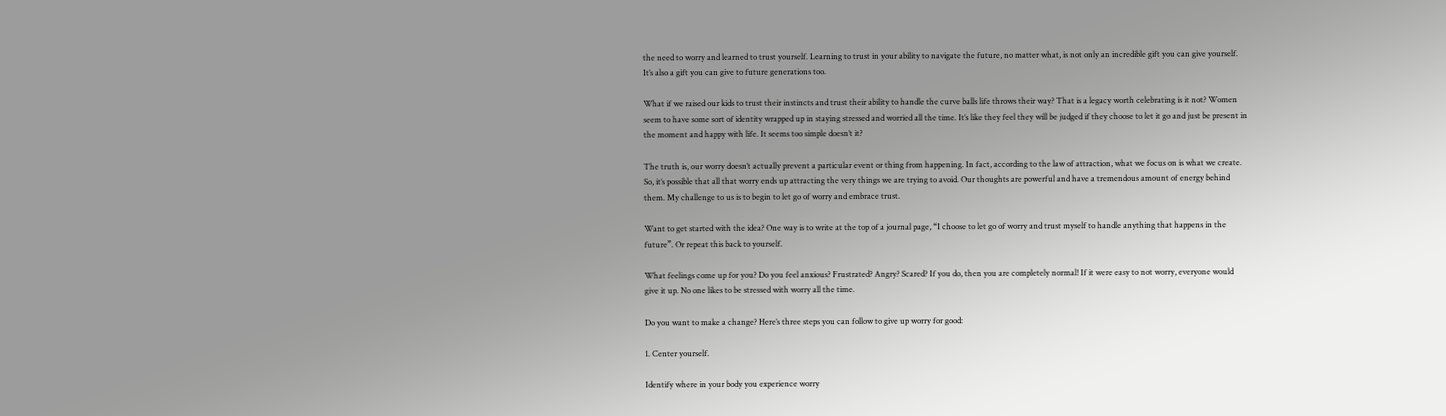the need to worry and learned to trust yourself. Learning to trust in your ability to navigate the future, no matter what, is not only an incredible gift you can give yourself. It’s also a gift you can give to future generations too.

What if we raised our kids to trust their instincts and trust their ability to handle the curve balls life throws their way? That is a legacy worth celebrating is it not? Women seem to have some sort of identity wrapped up in staying stressed and worried all the time. It’s like they feel they will be judged if they choose to let it go and just be present in the moment and happy with life. It seems too simple doesn’t it?

The truth is, our worry doesn’t actually prevent a particular event or thing from happening. In fact, according to the law of attraction, what we focus on is what we create. So, it’s possible that all that worry ends up attracting the very things we are trying to avoid. Our thoughts are powerful and have a tremendous amount of energy behind them. My challenge to us is to begin to let go of worry and embrace trust.

Want to get started with the idea? One way is to write at the top of a journal page, “I choose to let go of worry and trust myself to handle anything that happens in the future”. Or repeat this back to yourself.

What feelings come up for you? Do you feel anxious? Frustrated? Angry? Scared? If you do, then you are completely normal! If it were easy to not worry, everyone would give it up. No one likes to be stressed with worry all the time.

Do you want to make a change? Here’s three steps you can follow to give up worry for good:

1. Center yourself.

Identify where in your body you experience worry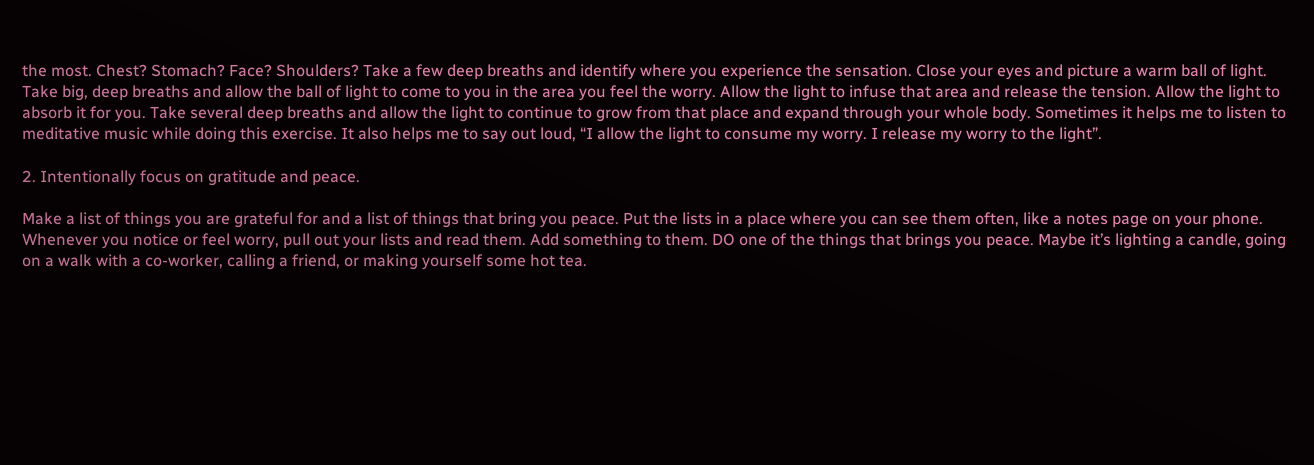the most. Chest? Stomach? Face? Shoulders? Take a few deep breaths and identify where you experience the sensation. Close your eyes and picture a warm ball of light. Take big, deep breaths and allow the ball of light to come to you in the area you feel the worry. Allow the light to infuse that area and release the tension. Allow the light to absorb it for you. Take several deep breaths and allow the light to continue to grow from that place and expand through your whole body. Sometimes it helps me to listen to meditative music while doing this exercise. It also helps me to say out loud, “I allow the light to consume my worry. I release my worry to the light”.

2. Intentionally focus on gratitude and peace.

Make a list of things you are grateful for and a list of things that bring you peace. Put the lists in a place where you can see them often, like a notes page on your phone. Whenever you notice or feel worry, pull out your lists and read them. Add something to them. DO one of the things that brings you peace. Maybe it’s lighting a candle, going on a walk with a co-worker, calling a friend, or making yourself some hot tea.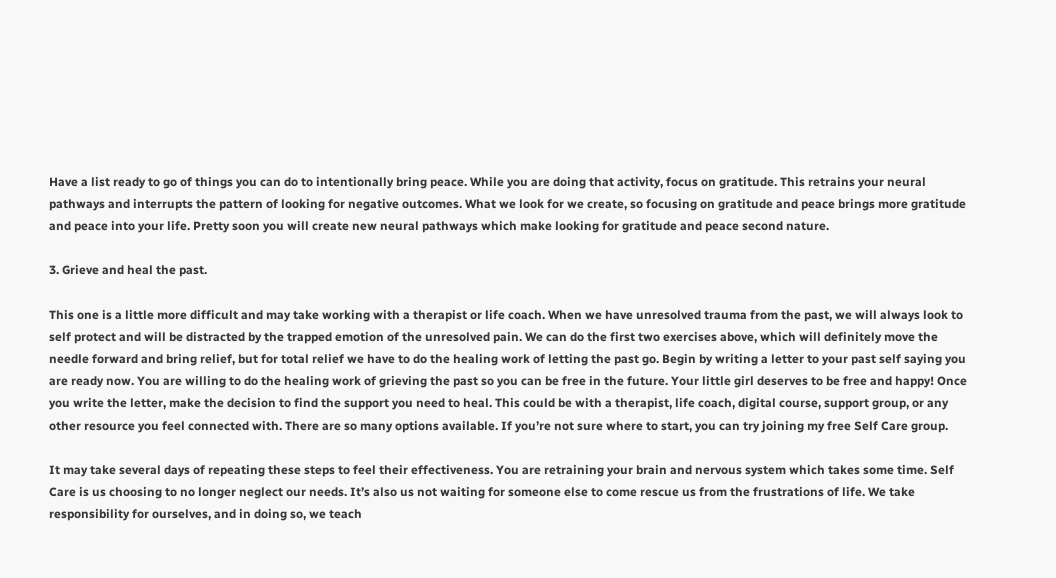Have a list ready to go of things you can do to intentionally bring peace. While you are doing that activity, focus on gratitude. This retrains your neural pathways and interrupts the pattern of looking for negative outcomes. What we look for we create, so focusing on gratitude and peace brings more gratitude and peace into your life. Pretty soon you will create new neural pathways which make looking for gratitude and peace second nature.

3. Grieve and heal the past.

This one is a little more difficult and may take working with a therapist or life coach. When we have unresolved trauma from the past, we will always look to self protect and will be distracted by the trapped emotion of the unresolved pain. We can do the first two exercises above, which will definitely move the needle forward and bring relief, but for total relief we have to do the healing work of letting the past go. Begin by writing a letter to your past self saying you are ready now. You are willing to do the healing work of grieving the past so you can be free in the future. Your little girl deserves to be free and happy! Once you write the letter, make the decision to find the support you need to heal. This could be with a therapist, life coach, digital course, support group, or any other resource you feel connected with. There are so many options available. If you’re not sure where to start, you can try joining my free Self Care group.

It may take several days of repeating these steps to feel their effectiveness. You are retraining your brain and nervous system which takes some time. Self Care is us choosing to no longer neglect our needs. It’s also us not waiting for someone else to come rescue us from the frustrations of life. We take responsibility for ourselves, and in doing so, we teach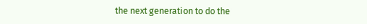the next generation to do the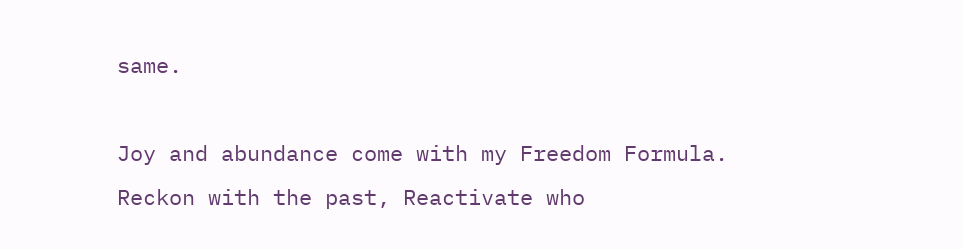same.

Joy and abundance come with my Freedom Formula. Reckon with the past, Reactivate who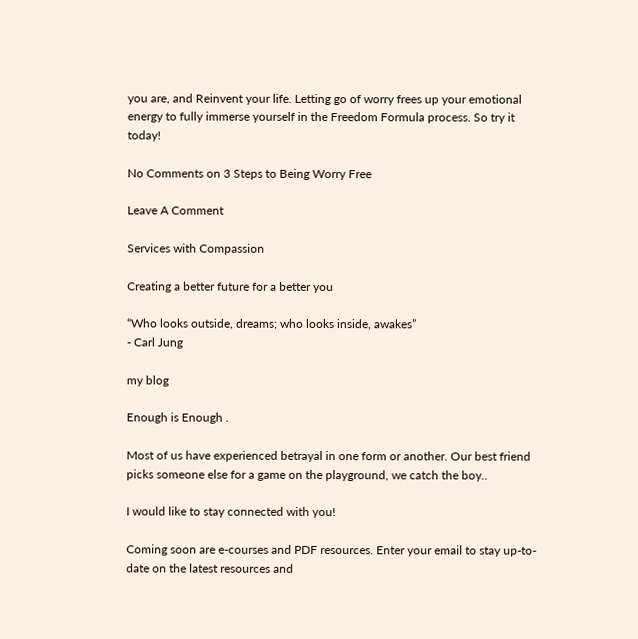you are, and Reinvent your life. Letting go of worry frees up your emotional energy to fully immerse yourself in the Freedom Formula process. So try it today!

No Comments on 3 Steps to Being Worry Free

Leave A Comment

Services with Compassion

Creating a better future for a better you

“Who looks outside, dreams; who looks inside, awakes”
- Carl Jung

my blog

Enough is Enough .

Most of us have experienced betrayal in one form or another. Our best friend picks someone else for a game on the playground, we catch the boy..

I would like to stay connected with you!

Coming soon are e-courses and PDF resources. Enter your email to stay up-to-date on the latest resources and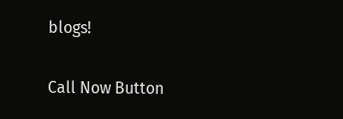blogs!

Call Now Button